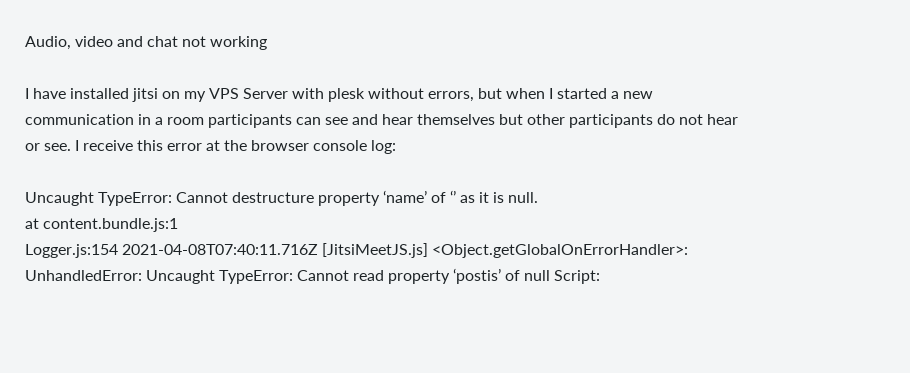Audio, video and chat not working

I have installed jitsi on my VPS Server with plesk without errors, but when I started a new communication in a room participants can see and hear themselves but other participants do not hear or see. I receive this error at the browser console log:

Uncaught TypeError: Cannot destructure property ‘name’ of ‘’ as it is null.
at content.bundle.js:1
Logger.js:154 2021-04-08T07:40:11.716Z [JitsiMeetJS.js] <Object.getGlobalOnErrorHandler>: UnhandledError: Uncaught TypeError: Cannot read property ‘postis’ of null Script: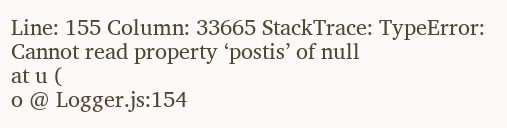Line: 155 Column: 33665 StackTrace: TypeError: Cannot read property ‘postis’ of null
at u (
o @ Logger.js:154